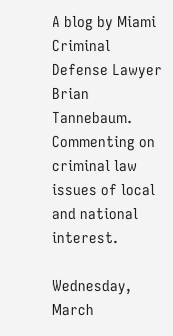A blog by Miami Criminal Defense Lawyer Brian Tannebaum. Commenting on criminal law issues of local and national interest.

Wednesday, March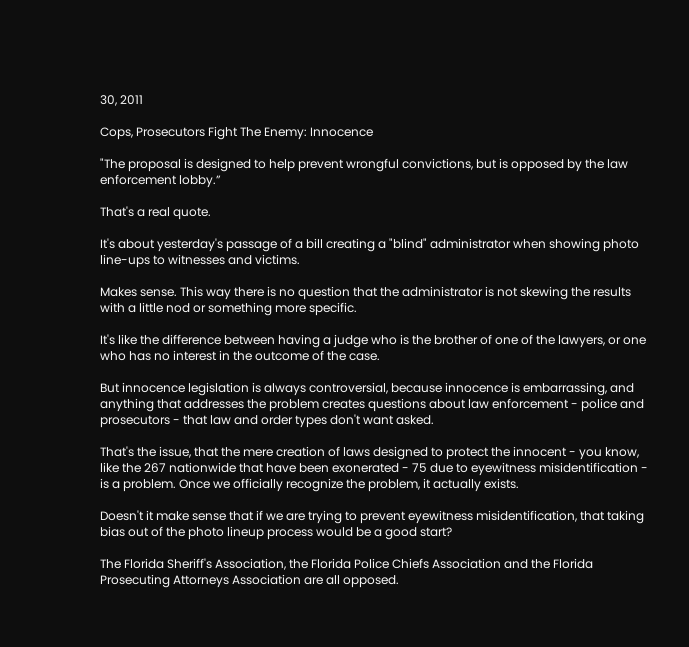30, 2011

Cops, Prosecutors Fight The Enemy: Innocence

"The proposal is designed to help prevent wrongful convictions, but is opposed by the law enforcement lobby.”

That's a real quote.

It's about yesterday's passage of a bill creating a "blind" administrator when showing photo line-ups to witnesses and victims.

Makes sense. This way there is no question that the administrator is not skewing the results with a little nod or something more specific.

It's like the difference between having a judge who is the brother of one of the lawyers, or one who has no interest in the outcome of the case.

But innocence legislation is always controversial, because innocence is embarrassing, and anything that addresses the problem creates questions about law enforcement - police and prosecutors - that law and order types don't want asked.

That's the issue, that the mere creation of laws designed to protect the innocent - you know, like the 267 nationwide that have been exonerated - 75 due to eyewitness misidentification - is a problem. Once we officially recognize the problem, it actually exists.

Doesn't it make sense that if we are trying to prevent eyewitness misidentification, that taking bias out of the photo lineup process would be a good start?

The Florida Sheriff's Association, the Florida Police Chiefs Association and the Florida Prosecuting Attorneys Association are all opposed.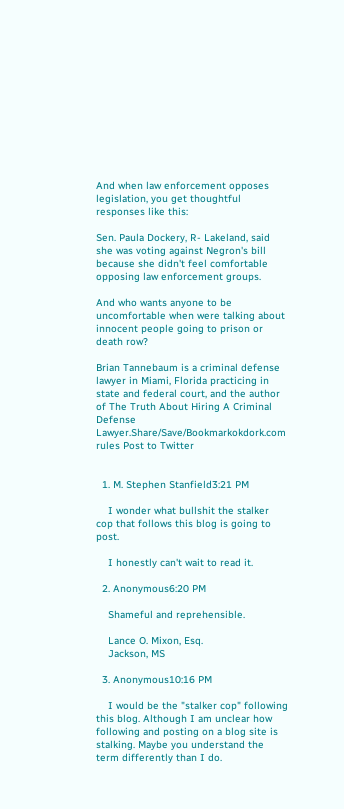And when law enforcement opposes legislation, you get thoughtful responses like this:

Sen. Paula Dockery, R- Lakeland, said she was voting against Negron's bill because she didn't feel comfortable opposing law enforcement groups.

And who wants anyone to be uncomfortable when were talking about innocent people going to prison or death row?

Brian Tannebaum is a criminal defense lawyer in Miami, Florida practicing in state and federal court, and the author of The Truth About Hiring A Criminal Defense Lawyer.Share/Save/Bookmarkokdork.com rules Post to Twitter


  1. M. Stephen Stanfield3:21 PM

    I wonder what bullshit the stalker cop that follows this blog is going to post.

    I honestly can't wait to read it.

  2. Anonymous6:20 PM

    Shameful and reprehensible.

    Lance O. Mixon, Esq.
    Jackson, MS

  3. Anonymous10:16 PM

    I would be the "stalker cop" following this blog. Although I am unclear how following and posting on a blog site is stalking. Maybe you understand the term differently than I do.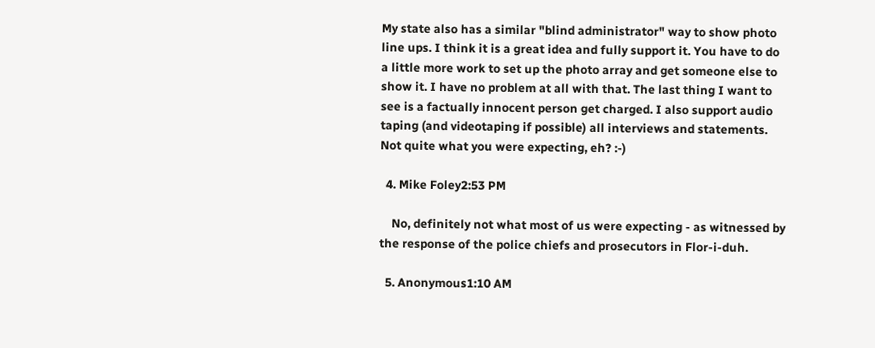My state also has a similar "blind administrator" way to show photo line ups. I think it is a great idea and fully support it. You have to do a little more work to set up the photo array and get someone else to show it. I have no problem at all with that. The last thing I want to see is a factually innocent person get charged. I also support audio taping (and videotaping if possible) all interviews and statements. Not quite what you were expecting, eh? :-)

  4. Mike Foley2:53 PM

    No, definitely not what most of us were expecting - as witnessed by the response of the police chiefs and prosecutors in Flor-i-duh.

  5. Anonymous1:10 AM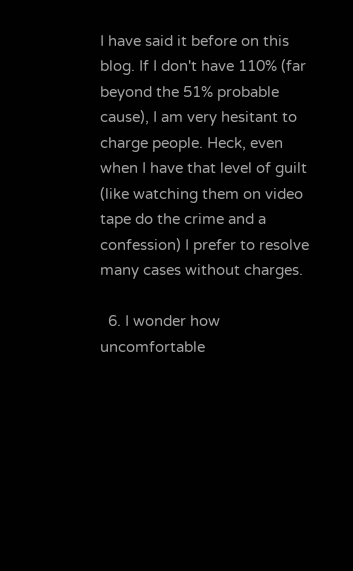I have said it before on this blog. If I don't have 110% (far beyond the 51% probable cause), I am very hesitant to charge people. Heck, even when I have that level of guilt (like watching them on video tape do the crime and a confession) I prefer to resolve many cases without charges.

  6. I wonder how uncomfortable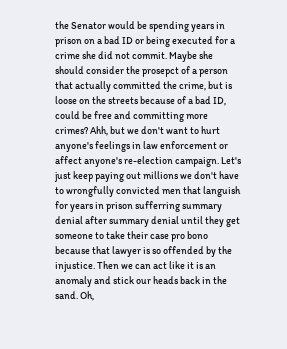the Senator would be spending years in prison on a bad ID or being executed for a crime she did not commit. Maybe she should consider the prosepct of a person that actually committed the crime, but is loose on the streets because of a bad ID, could be free and committing more crimes? Ahh, but we don't want to hurt anyone's feelings in law enforcement or affect anyone's re-election campaign. Let's just keep paying out millions we don't have to wrongfully convicted men that languish for years in prison sufferring summary denial after summary denial until they get someone to take their case pro bono because that lawyer is so offended by the injustice. Then we can act like it is an anomaly and stick our heads back in the sand. Oh,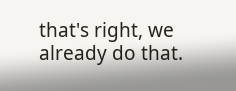that's right, we already do that.